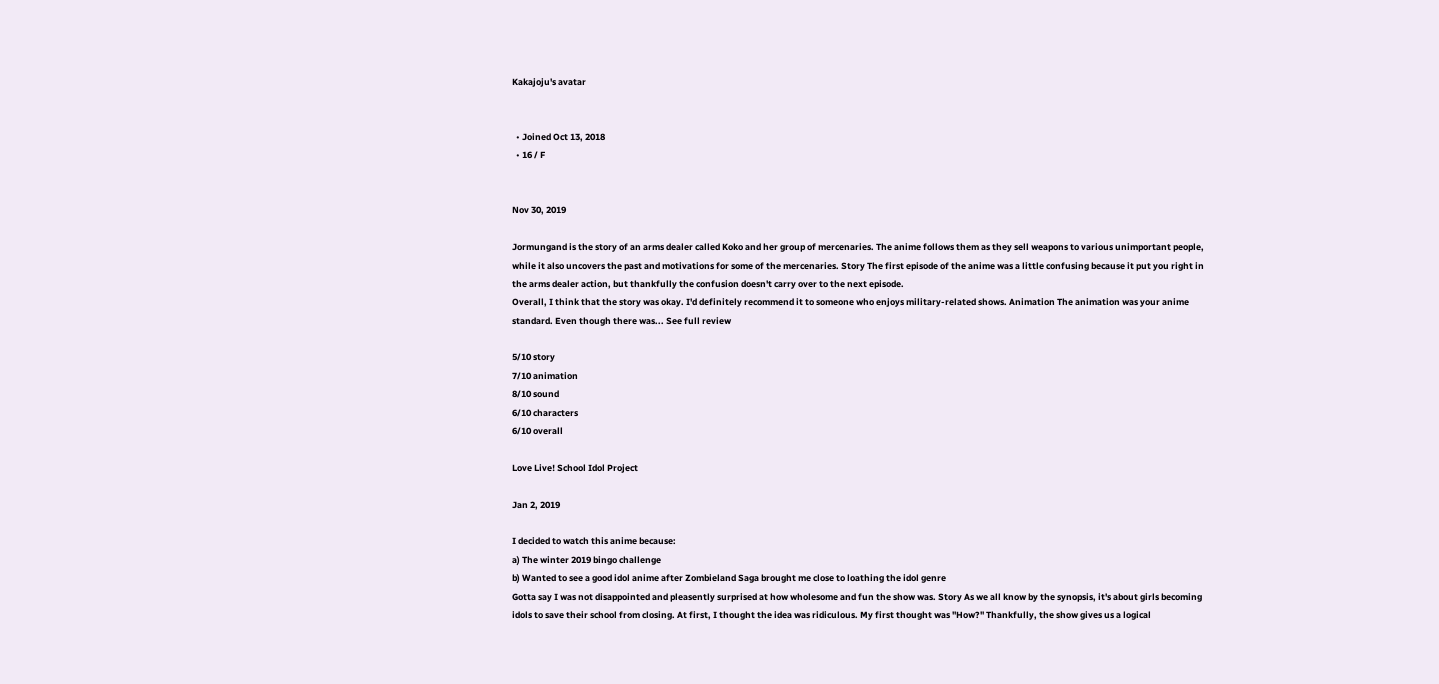Kakajoju's avatar


  • Joined Oct 13, 2018
  • 16 / F


Nov 30, 2019

Jormungand is the story of an arms dealer called Koko and her group of mercenaries. The anime follows them as they sell weapons to various unimportant people, while it also uncovers the past and motivations for some of the mercenaries. Story The first episode of the anime was a little confusing because it put you right in the arms dealer action, but thankfully the confusion doesn't carry over to the next episode.
Overall, I think that the story was okay. I'd definitely recommend it to someone who enjoys military-related shows. Animation The animation was your anime standard. Even though there was... See full review

5/10 story
7/10 animation
8/10 sound
6/10 characters
6/10 overall

Love Live! School Idol Project

Jan 2, 2019

I decided to watch this anime because:
a) The winter 2019 bingo challenge
b) Wanted to see a good idol anime after Zombieland Saga brought me close to loathing the idol genre
Gotta say I was not disappointed and pleasently surprised at how wholesome and fun the show was. Story As we all know by the synopsis, it's about girls becoming idols to save their school from closing. At first, I thought the idea was ridiculous. My first thought was ''How?'' Thankfully, the show gives us a logical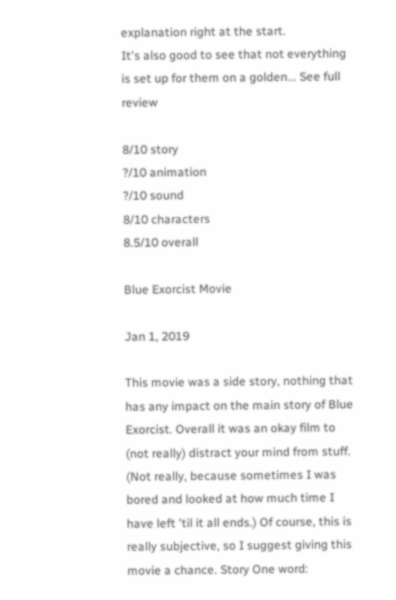explanation right at the start.
It's also good to see that not everything is set up for them on a golden... See full review

8/10 story
?/10 animation
?/10 sound
8/10 characters
8.5/10 overall

Blue Exorcist Movie

Jan 1, 2019

This movie was a side story, nothing that has any impact on the main story of Blue Exorcist. Overall it was an okay film to (not really) distract your mind from stuff. (Not really, because sometimes I was bored and looked at how much time I have left 'til it all ends.) Of course, this is really subjective, so I suggest giving this movie a chance. Story One word: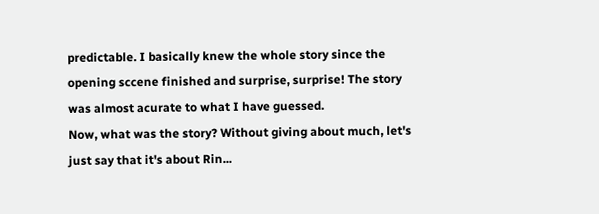predictable. I basically knew the whole story since the opening sccene finished and surprise, surprise! The story was almost acurate to what I have guessed.
Now, what was the story? Without giving about much, let's just say that it's about Rin...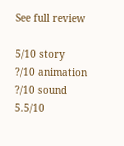See full review

5/10 story
?/10 animation
?/10 sound
5.5/10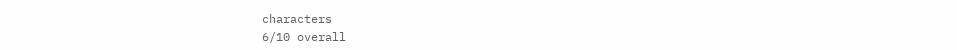characters
6/10 overall